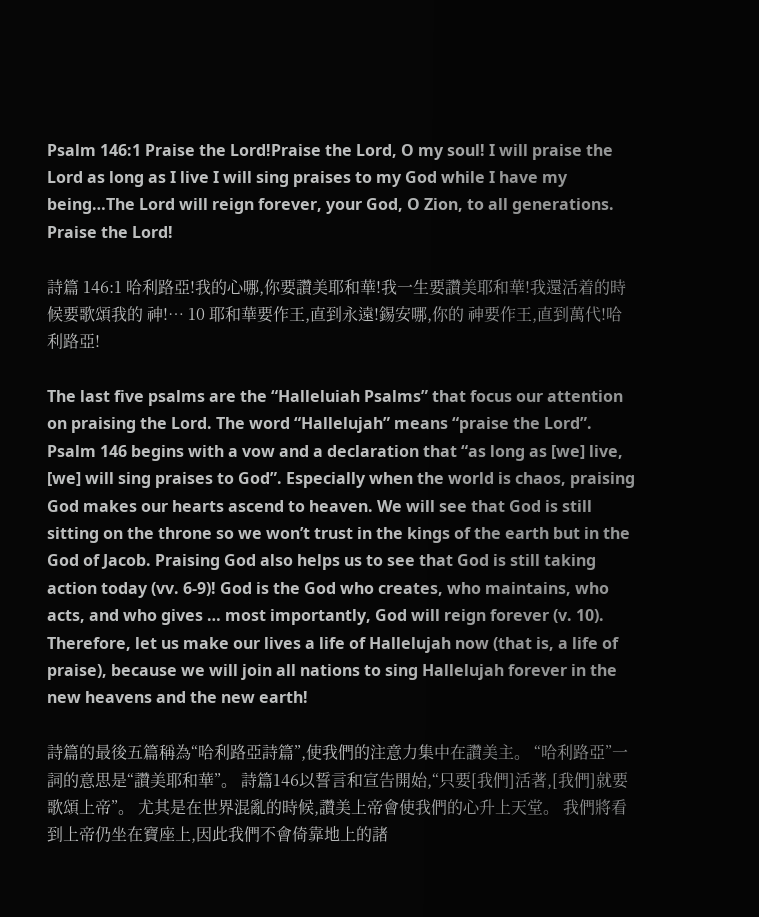Psalm 146:1 Praise the Lord!Praise the Lord, O my soul! I will praise the Lord as long as I live I will sing praises to my God while I have my being…The Lord will reign forever, your God, O Zion, to all generations. Praise the Lord!

詩篇 146:1 哈利路亞!我的心哪,你要讚美耶和華!我一生要讚美耶和華!我還活着的時候要歌頌我的 神!… 10 耶和華要作王,直到永遠!錫安哪,你的 神要作王,直到萬代!哈利路亞!

The last five psalms are the “Halleluiah Psalms” that focus our attention on praising the Lord. The word “Hallelujah” means “praise the Lord”. Psalm 146 begins with a vow and a declaration that “as long as [we] live, [we] will sing praises to God”. Especially when the world is chaos, praising God makes our hearts ascend to heaven. We will see that God is still sitting on the throne so we won’t trust in the kings of the earth but in the God of Jacob. Praising God also helps us to see that God is still taking action today (vv. 6-9)! God is the God who creates, who maintains, who acts, and who gives … most importantly, God will reign forever (v. 10). Therefore, let us make our lives a life of Hallelujah now (that is, a life of praise), because we will join all nations to sing Hallelujah forever in the new heavens and the new earth!

詩篇的最後五篇稱為“哈利路亞詩篇”,使我們的注意力集中在讚美主。 “哈利路亞”一詞的意思是“讚美耶和華”。 詩篇146以誓言和宣告開始,“只要[我們]活著,[我們]就要歌頌上帝”。 尤其是在世界混亂的時候,讚美上帝會使我們的心升上天堂。 我們將看到上帝仍坐在寶座上,因此我們不會倚靠地上的諸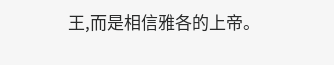王,而是相信雅各的上帝。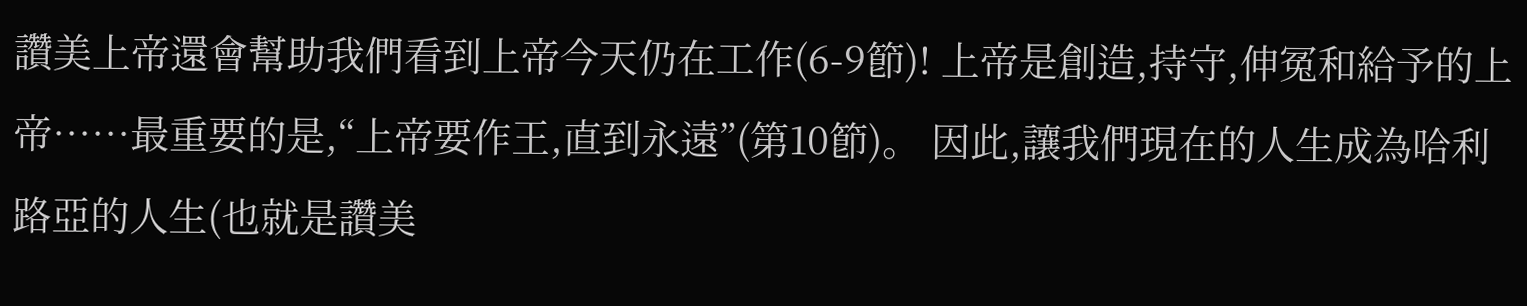讚美上帝還會幫助我們看到上帝今天仍在工作(6-9節)! 上帝是創造,持守,伸冤和給予的上帝……最重要的是,“上帝要作王,直到永遠”(第10節)。 因此,讓我們現在的人生成為哈利路亞的人生(也就是讚美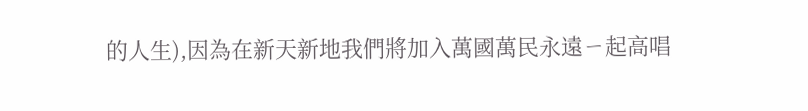的人生),因為在新天新地我們將加入萬國萬民永遠ㄧ起高唱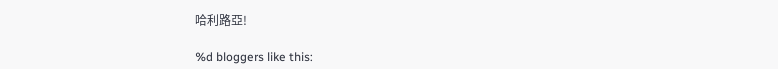哈利路亞!

%d bloggers like this: